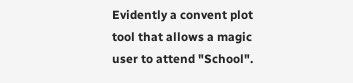Evidently a convent plot tool that allows a magic user to attend "School".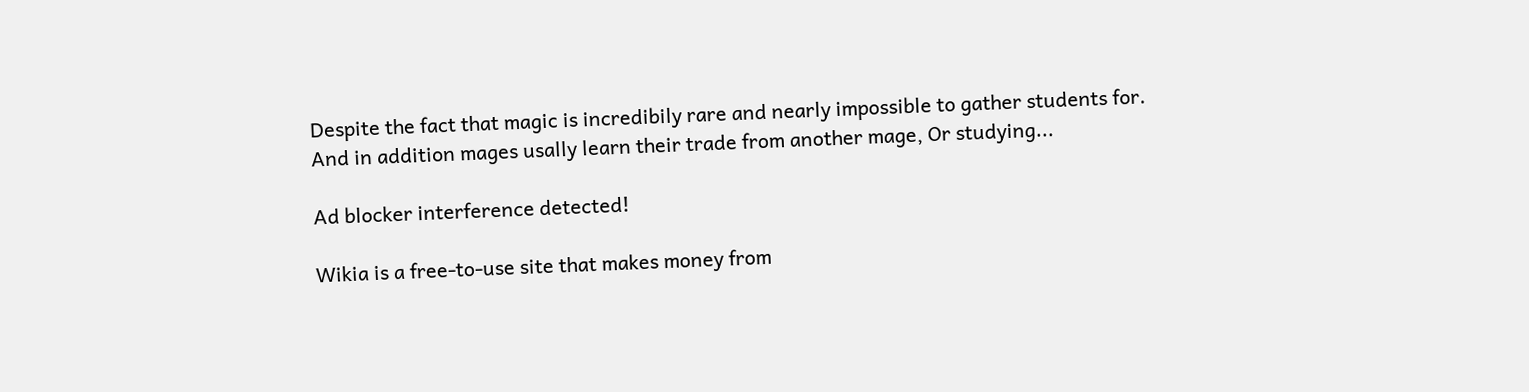Despite the fact that magic is incredibily rare and nearly impossible to gather students for. And in addition mages usally learn their trade from another mage, Or studying...

Ad blocker interference detected!

Wikia is a free-to-use site that makes money from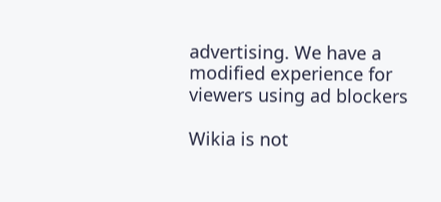advertising. We have a modified experience for viewers using ad blockers

Wikia is not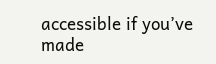accessible if you’ve made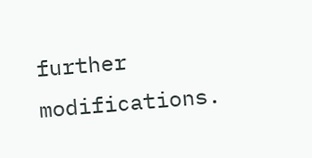further modifications.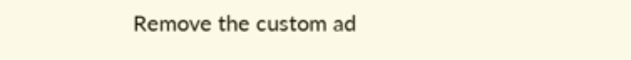Remove the custom ad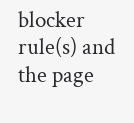blocker rule(s) and the page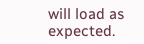will load as expected.